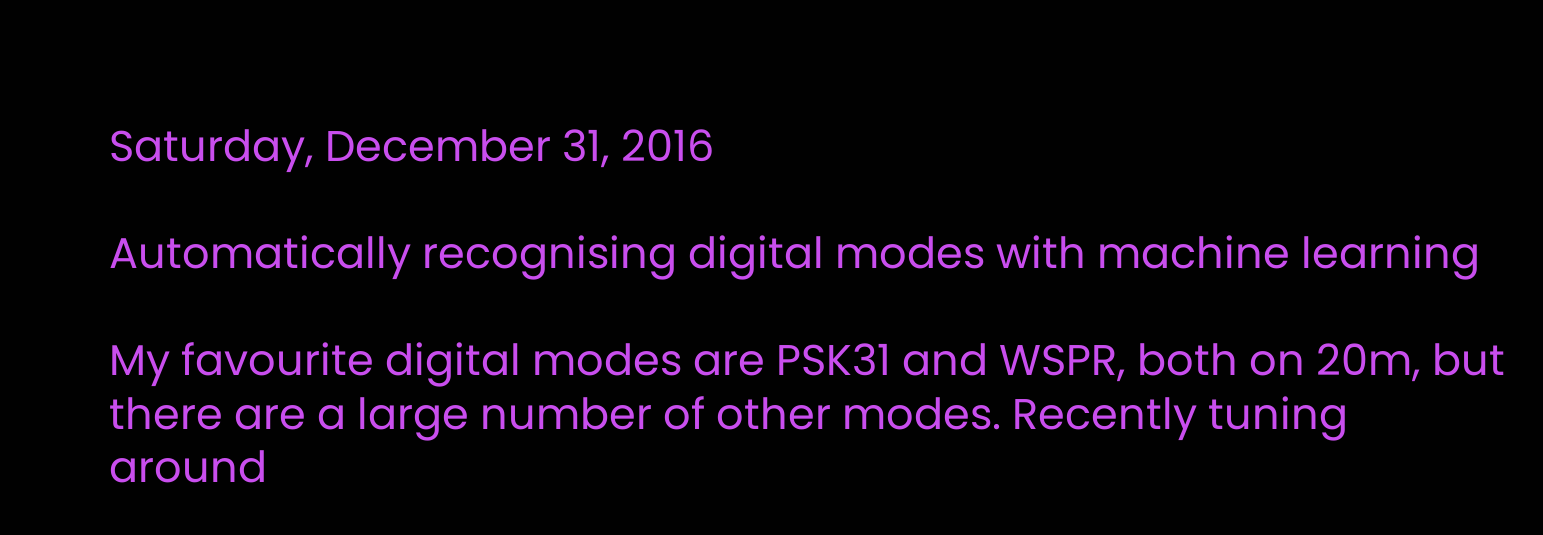Saturday, December 31, 2016

Automatically recognising digital modes with machine learning

My favourite digital modes are PSK31 and WSPR, both on 20m, but there are a large number of other modes. Recently tuning around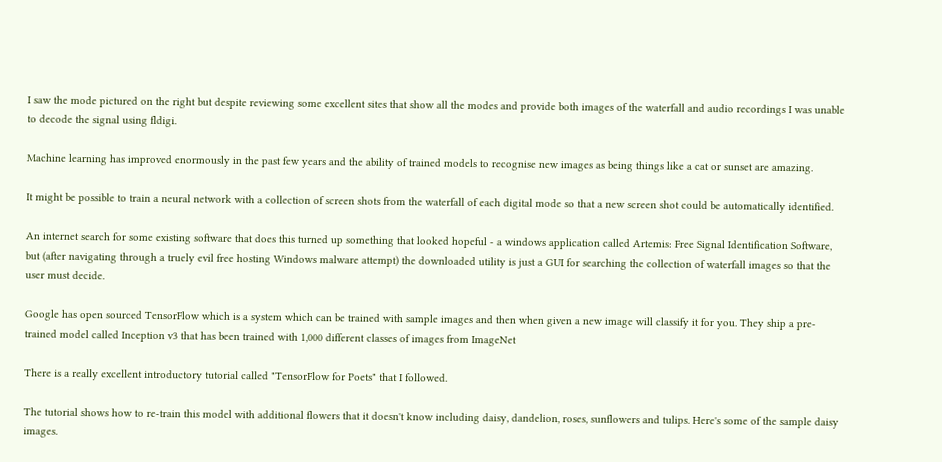I saw the mode pictured on the right but despite reviewing some excellent sites that show all the modes and provide both images of the waterfall and audio recordings I was unable to decode the signal using fldigi.

Machine learning has improved enormously in the past few years and the ability of trained models to recognise new images as being things like a cat or sunset are amazing.

It might be possible to train a neural network with a collection of screen shots from the waterfall of each digital mode so that a new screen shot could be automatically identified.

An internet search for some existing software that does this turned up something that looked hopeful - a windows application called Artemis: Free Signal Identification Software, but (after navigating through a truely evil free hosting Windows malware attempt) the downloaded utility is just a GUI for searching the collection of waterfall images so that the user must decide.

Google has open sourced TensorFlow which is a system which can be trained with sample images and then when given a new image will classify it for you. They ship a pre-trained model called Inception v3 that has been trained with 1,000 different classes of images from ImageNet

There is a really excellent introductory tutorial called "TensorFlow for Poets" that I followed.

The tutorial shows how to re-train this model with additional flowers that it doesn't know including daisy, dandelion, roses, sunflowers and tulips. Here's some of the sample daisy images.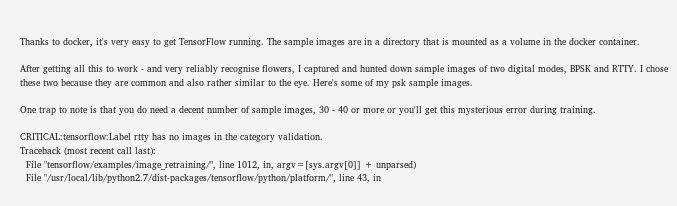Thanks to docker, it's very easy to get TensorFlow running. The sample images are in a directory that is mounted as a volume in the docker container.

After getting all this to work - and very reliably recognise flowers, I captured and hunted down sample images of two digital modes, BPSK and RTTY. I chose these two because they are common and also rather similar to the eye. Here's some of my psk sample images.

One trap to note is that you do need a decent number of sample images, 30 - 40 or more or you'll get this mysterious error during training.

CRITICAL:tensorflow:Label rtty has no images in the category validation.
Traceback (most recent call last):
  File "tensorflow/examples/image_retraining/", line 1012, in, argv=[sys.argv[0]] + unparsed)
  File "/usr/local/lib/python2.7/dist-packages/tensorflow/python/platform/", line 43, in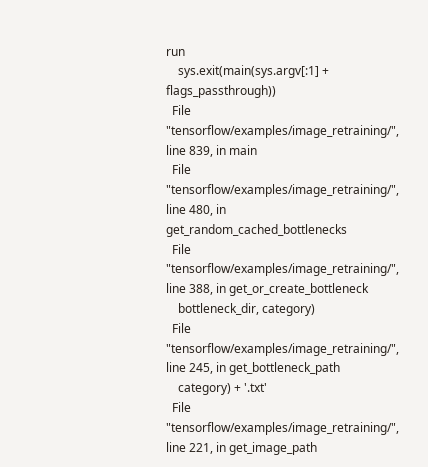run
    sys.exit(main(sys.argv[:1] + flags_passthrough))
  File "tensorflow/examples/image_retraining/", line 839, in main
  File "tensorflow/examples/image_retraining/", line 480, in get_random_cached_bottlenecks
  File "tensorflow/examples/image_retraining/", line 388, in get_or_create_bottleneck
    bottleneck_dir, category)
  File "tensorflow/examples/image_retraining/", line 245, in get_bottleneck_path
    category) + '.txt'
  File "tensorflow/examples/image_retraining/", line 221, in get_image_path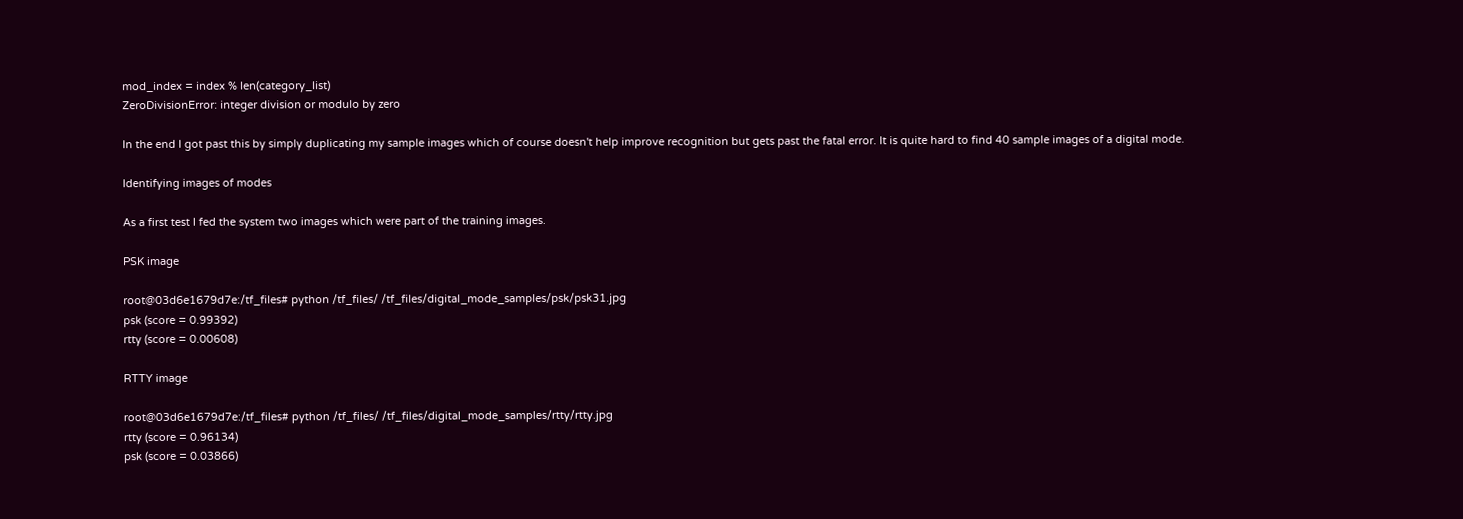mod_index = index % len(category_list)
ZeroDivisionError: integer division or modulo by zero

In the end I got past this by simply duplicating my sample images which of course doesn't help improve recognition but gets past the fatal error. It is quite hard to find 40 sample images of a digital mode.

Identifying images of modes

As a first test I fed the system two images which were part of the training images.

PSK image

root@03d6e1679d7e:/tf_files# python /tf_files/ /tf_files/digital_mode_samples/psk/psk31.jpg
psk (score = 0.99392)
rtty (score = 0.00608)

RTTY image

root@03d6e1679d7e:/tf_files# python /tf_files/ /tf_files/digital_mode_samples/rtty/rtty.jpg
rtty (score = 0.96134)
psk (score = 0.03866)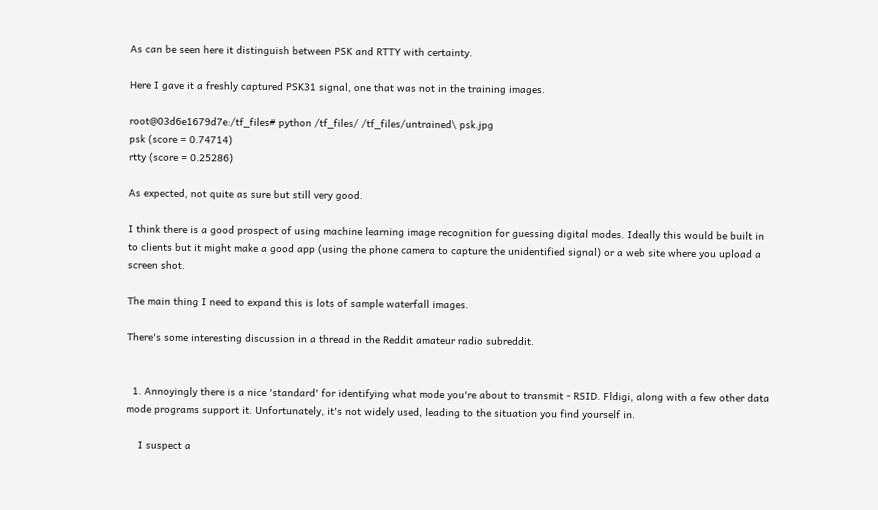As can be seen here it distinguish between PSK and RTTY with certainty.

Here I gave it a freshly captured PSK31 signal, one that was not in the training images.

root@03d6e1679d7e:/tf_files# python /tf_files/ /tf_files/untrained\ psk.jpg
psk (score = 0.74714)
rtty (score = 0.25286)

As expected, not quite as sure but still very good.

I think there is a good prospect of using machine learning image recognition for guessing digital modes. Ideally this would be built in to clients but it might make a good app (using the phone camera to capture the unidentified signal) or a web site where you upload a screen shot.

The main thing I need to expand this is lots of sample waterfall images.

There's some interesting discussion in a thread in the Reddit amateur radio subreddit.


  1. Annoyingly there is a nice 'standard' for identifying what mode you're about to transmit - RSID. Fldigi, along with a few other data mode programs support it. Unfortunately, it's not widely used, leading to the situation you find yourself in.

    I suspect a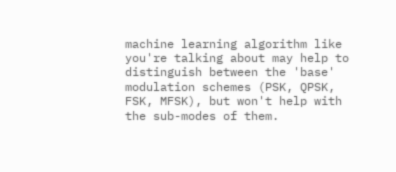machine learning algorithm like you're talking about may help to distinguish between the 'base' modulation schemes (PSK, QPSK, FSK, MFSK), but won't help with the sub-modes of them.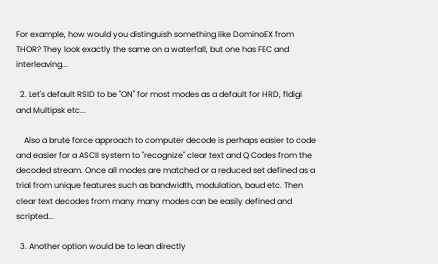For example, how would you distinguish something like DominoEX from THOR? They look exactly the same on a waterfall, but one has FEC and interleaving...

  2. Let's default RSID to be "ON" for most modes as a default for HRD, fldigi and Multipsk etc...

    Also a brute force approach to computer decode is perhaps easier to code and easier for a ASCII system to "recognize" clear text and Q Codes from the decoded stream. Once all modes are matched or a reduced set defined as a trial from unique features such as bandwidth, modulation, baud etc. Then clear text decodes from many many modes can be easily defined and scripted...

  3. Another option would be to lean directly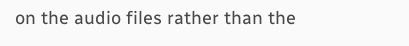on the audio files rather than the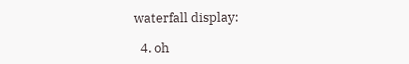waterfall display:

  4. oh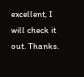excellent, I will check it out. Thanks.